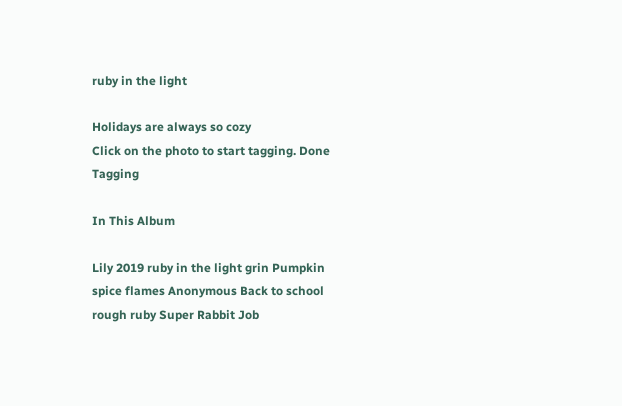ruby in the light

Holidays are always so cozy
Click on the photo to start tagging. Done Tagging

In This Album

Lily 2019 ruby in the light grin Pumpkin spice flames Anonymous Back to school rough ruby Super Rabbit Job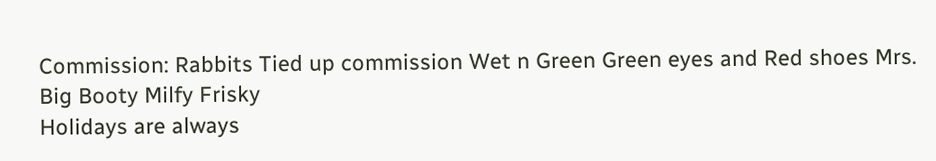Commission: Rabbits Tied up commission Wet n Green Green eyes and Red shoes Mrs. Big Booty Milfy Frisky
Holidays are always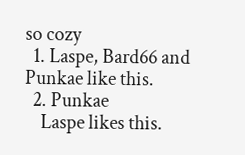so cozy
  1. Laspe, Bard66 and Punkae like this.
  2. Punkae
    Laspe likes this.